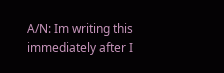A/N: Im writing this immediately after I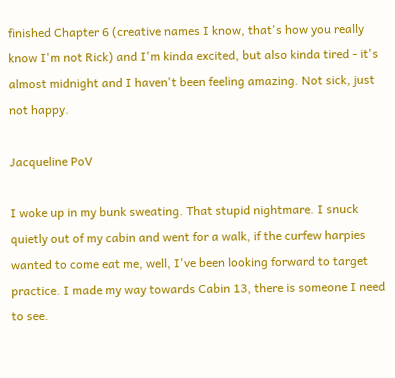finished Chapter 6 (creative names I know, that's how you really know I'm not Rick) and I'm kinda excited, but also kinda tired - it's almost midnight and I haven't been feeling amazing. Not sick, just not happy.

Jacqueline PoV

I woke up in my bunk sweating. That stupid nightmare. I snuck quietly out of my cabin and went for a walk, if the curfew harpies wanted to come eat me, well, I've been looking forward to target practice. I made my way towards Cabin 13, there is someone I need to see.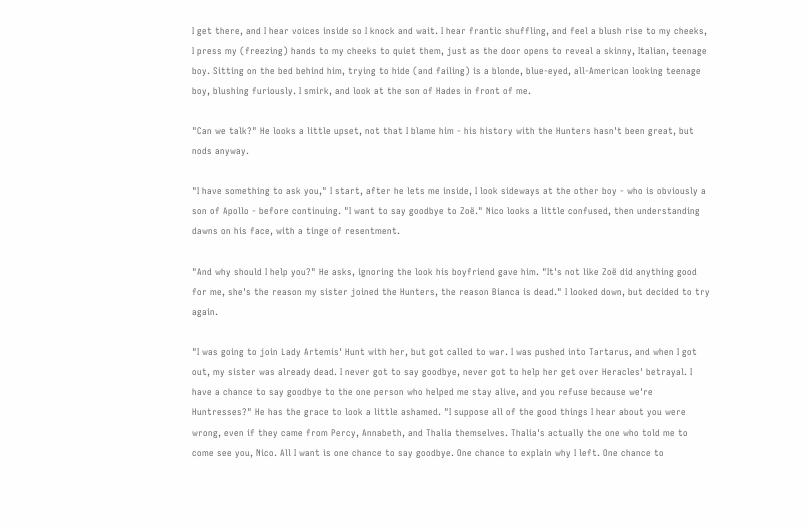I get there, and I hear voices inside so I knock and wait. I hear frantic shuffling, and feel a blush rise to my cheeks, I press my (freezing) hands to my cheeks to quiet them, just as the door opens to reveal a skinny, Italian, teenage boy. Sitting on the bed behind him, trying to hide (and failing) is a blonde, blue-eyed, all-American looking teenage boy, blushing furiously. I smirk, and look at the son of Hades in front of me.

"Can we talk?" He looks a little upset, not that I blame him - his history with the Hunters hasn't been great, but nods anyway.

"I have something to ask you," I start, after he lets me inside, I look sideways at the other boy - who is obviously a son of Apollo - before continuing. "I want to say goodbye to Zoë." Nico looks a little confused, then understanding dawns on his face, with a tinge of resentment.

"And why should I help you?" He asks, ignoring the look his boyfriend gave him. "It's not like Zoë did anything good for me, she's the reason my sister joined the Hunters, the reason Bianca is dead." I looked down, but decided to try again.

"I was going to join Lady Artemis' Hunt with her, but got called to war. I was pushed into Tartarus, and when I got out, my sister was already dead. I never got to say goodbye, never got to help her get over Heracles' betrayal. I have a chance to say goodbye to the one person who helped me stay alive, and you refuse because we're Huntresses?" He has the grace to look a little ashamed. "I suppose all of the good things I hear about you were wrong, even if they came from Percy, Annabeth, and Thalia themselves. Thalia's actually the one who told me to come see you, Nico. All I want is one chance to say goodbye. One chance to explain why I left. One chance to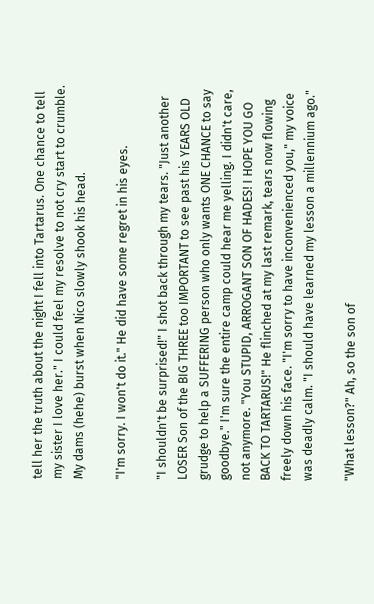tell her the truth about the night I fell into Tartarus. One chance to tell my sister I love her." I could feel my resolve to not cry start to crumble. My dams (hehe) burst when Nico slowly shook his head.

"I'm sorry. I won't do it." He did have some regret in his eyes.

"I shouldn't be surprised!" I shot back through my tears. "Just another LOSER Son of the BIG THREE too IMPORTANT to see past his YEARS OLD grudge to help a SUFFERING person who only wants ONE CHANCE to say goodbye." I'm sure the entire camp could hear me yelling. I didn't care, not anymore. "You STUPID, ARROGANT SON OF HADES! I HOPE YOU GO BACK TO TARTARUS!" He flinched at my last remark, tears now flowing freely down his face. "I'm sorry to have inconvenienced you," my voice was deadly calm. "I should have learned my lesson a millennium ago."

"What lesson?" Ah, so the son of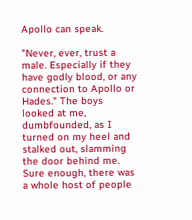Apollo can speak.

"Never, ever, trust a male. Especially if they have godly blood, or any connection to Apollo or Hades." The boys looked at me, dumbfounded, as I turned on my heel and stalked out, slamming the door behind me. Sure enough, there was a whole host of people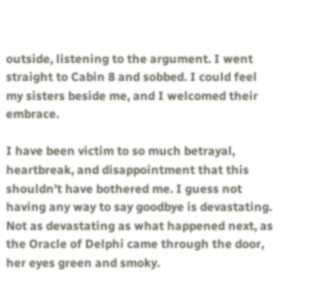outside, listening to the argument. I went straight to Cabin 8 and sobbed. I could feel my sisters beside me, and I welcomed their embrace.

I have been victim to so much betrayal, heartbreak, and disappointment that this shouldn't have bothered me. I guess not having any way to say goodbye is devastating. Not as devastating as what happened next, as the Oracle of Delphi came through the door, her eyes green and smoky.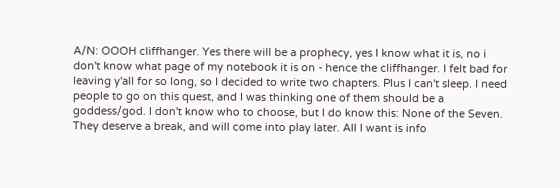A/N: OOOH cliffhanger. Yes there will be a prophecy, yes I know what it is, no i don't know what page of my notebook it is on - hence the cliffhanger. I felt bad for leaving y'all for so long, so I decided to write two chapters. Plus I can't sleep. I need people to go on this quest, and I was thinking one of them should be a goddess/god. I don't know who to choose, but I do know this: None of the Seven. They deserve a break, and will come into play later. All I want is info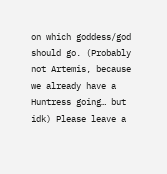on which goddess/god should go. (Probably not Artemis, because we already have a Huntress going… but idk) Please leave a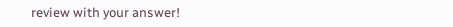review with your answer!